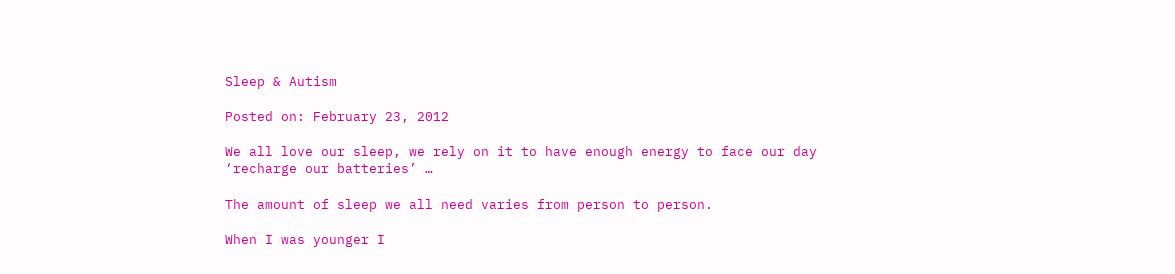Sleep & Autism

Posted on: February 23, 2012

We all love our sleep, we rely on it to have enough energy to face our day ‘recharge our batteries’ …

The amount of sleep we all need varies from person to person.

When I was younger I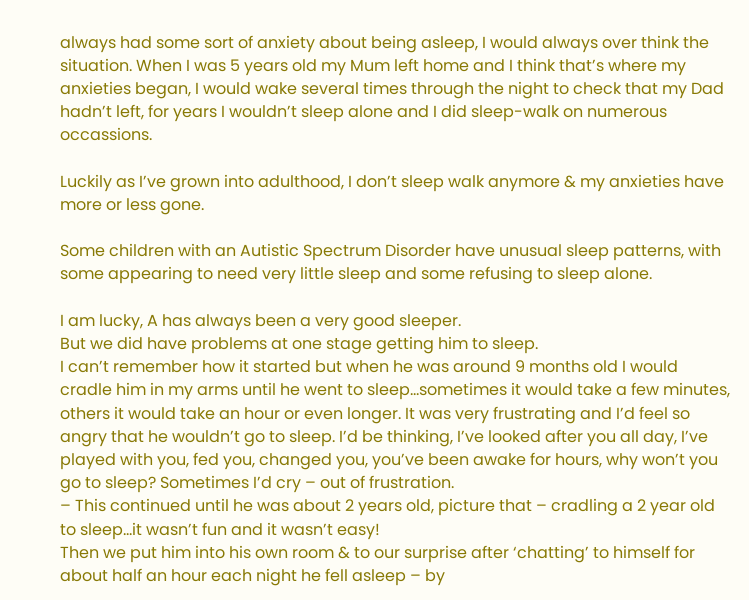always had some sort of anxiety about being asleep, I would always over think the situation. When I was 5 years old my Mum left home and I think that’s where my anxieties began, I would wake several times through the night to check that my Dad hadn’t left, for years I wouldn’t sleep alone and I did sleep-walk on numerous occassions.

Luckily as I’ve grown into adulthood, I don’t sleep walk anymore & my anxieties have more or less gone.

Some children with an Autistic Spectrum Disorder have unusual sleep patterns, with some appearing to need very little sleep and some refusing to sleep alone.

I am lucky, A has always been a very good sleeper.
But we did have problems at one stage getting him to sleep.
I can’t remember how it started but when he was around 9 months old I would cradle him in my arms until he went to sleep…sometimes it would take a few minutes, others it would take an hour or even longer. It was very frustrating and I’d feel so angry that he wouldn’t go to sleep. I’d be thinking, I’ve looked after you all day, I’ve played with you, fed you, changed you, you’ve been awake for hours, why won’t you go to sleep? Sometimes I’d cry – out of frustration.
– This continued until he was about 2 years old, picture that – cradling a 2 year old to sleep…it wasn’t fun and it wasn’t easy!
Then we put him into his own room & to our surprise after ‘chatting’ to himself for about half an hour each night he fell asleep – by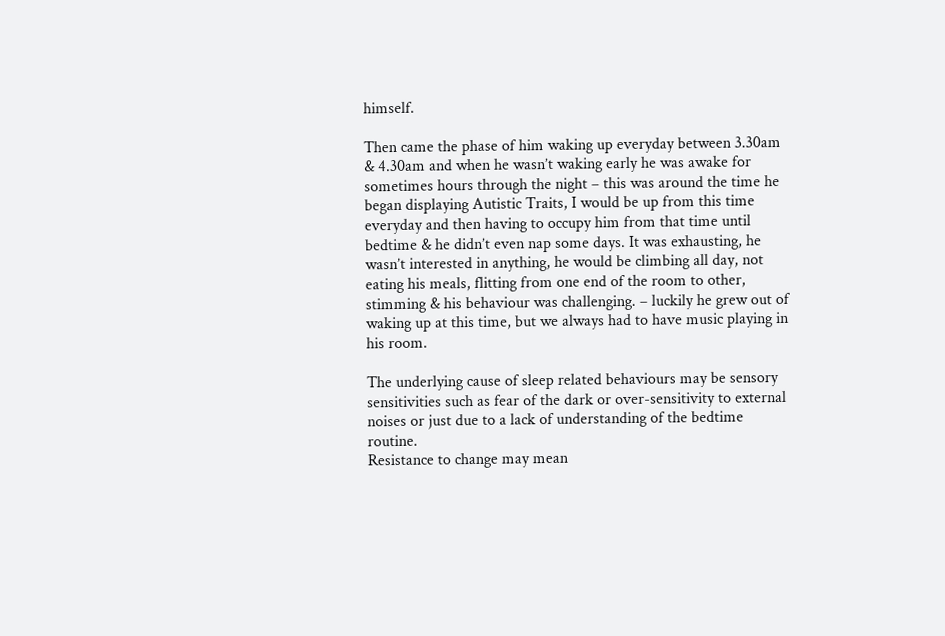himself.

Then came the phase of him waking up everyday between 3.30am & 4.30am and when he wasn’t waking early he was awake for sometimes hours through the night – this was around the time he began displaying Autistic Traits, I would be up from this time everyday and then having to occupy him from that time until bedtime & he didn’t even nap some days. It was exhausting, he wasn’t interested in anything, he would be climbing all day, not eating his meals, flitting from one end of the room to other, stimming & his behaviour was challenging. – luckily he grew out of waking up at this time, but we always had to have music playing in his room.

The underlying cause of sleep related behaviours may be sensory sensitivities such as fear of the dark or over-sensitivity to external noises or just due to a lack of understanding of the bedtime routine.
Resistance to change may mean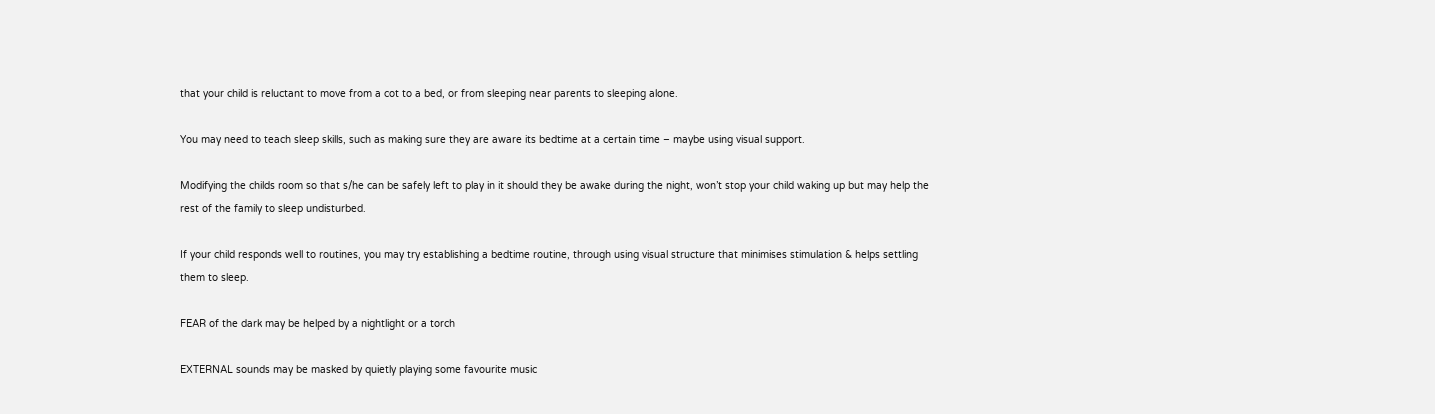that your child is reluctant to move from a cot to a bed, or from sleeping near parents to sleeping alone.

You may need to teach sleep skills, such as making sure they are aware its bedtime at a certain time – maybe using visual support.

Modifying the childs room so that s/he can be safely left to play in it should they be awake during the night, won’t stop your child waking up but may help the rest of the family to sleep undisturbed.

If your child responds well to routines, you may try establishing a bedtime routine, through using visual structure that minimises stimulation & helps settling them to sleep.

FEAR of the dark may be helped by a nightlight or a torch

EXTERNAL sounds may be masked by quietly playing some favourite music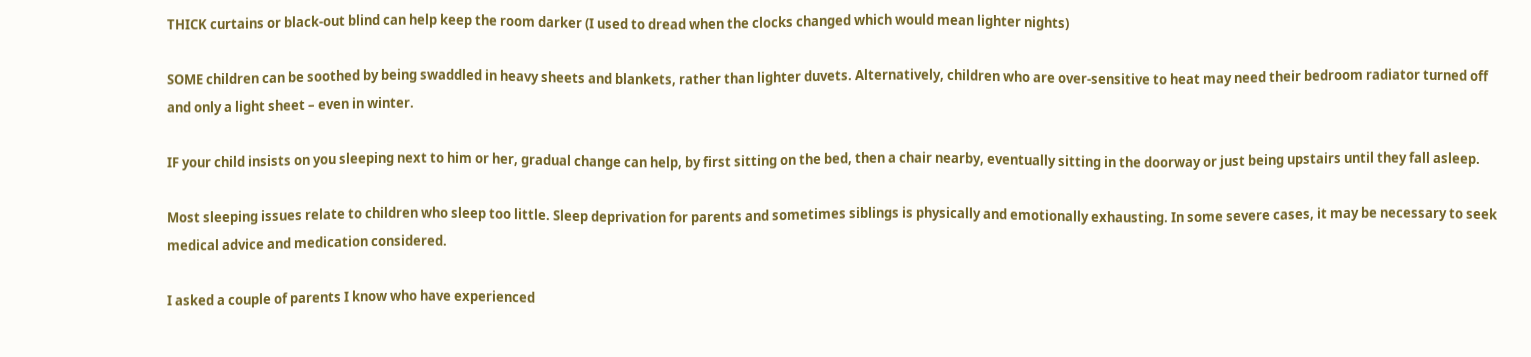THICK curtains or black-out blind can help keep the room darker (I used to dread when the clocks changed which would mean lighter nights)

SOME children can be soothed by being swaddled in heavy sheets and blankets, rather than lighter duvets. Alternatively, children who are over-sensitive to heat may need their bedroom radiator turned off and only a light sheet – even in winter.

IF your child insists on you sleeping next to him or her, gradual change can help, by first sitting on the bed, then a chair nearby, eventually sitting in the doorway or just being upstairs until they fall asleep.

Most sleeping issues relate to children who sleep too little. Sleep deprivation for parents and sometimes siblings is physically and emotionally exhausting. In some severe cases, it may be necessary to seek medical advice and medication considered.

I asked a couple of parents I know who have experienced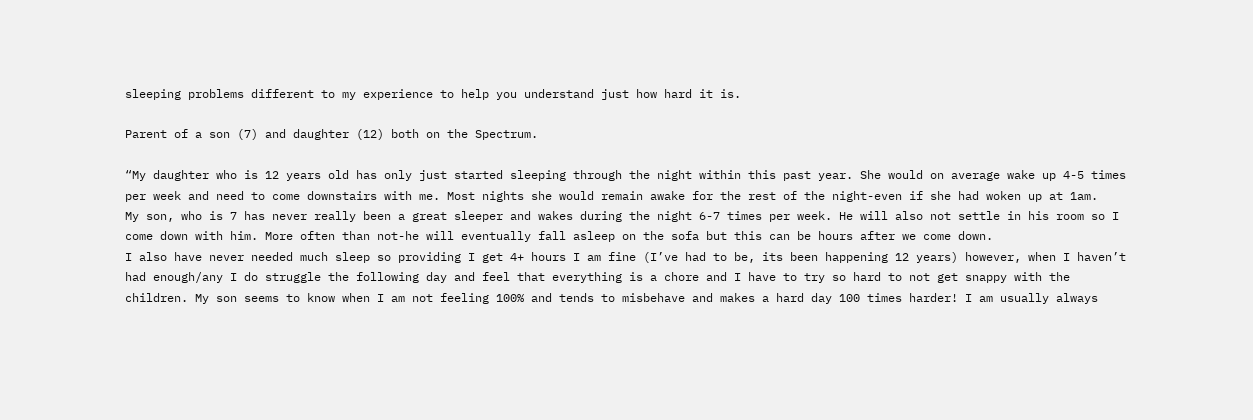sleeping problems different to my experience to help you understand just how hard it is.

Parent of a son (7) and daughter (12) both on the Spectrum.

“My daughter who is 12 years old has only just started sleeping through the night within this past year. She would on average wake up 4-5 times per week and need to come downstairs with me. Most nights she would remain awake for the rest of the night-even if she had woken up at 1am.
My son, who is 7 has never really been a great sleeper and wakes during the night 6-7 times per week. He will also not settle in his room so I come down with him. More often than not-he will eventually fall asleep on the sofa but this can be hours after we come down.
I also have never needed much sleep so providing I get 4+ hours I am fine (I’ve had to be, its been happening 12 years) however, when I haven’t had enough/any I do struggle the following day and feel that everything is a chore and I have to try so hard to not get snappy with the children. My son seems to know when I am not feeling 100% and tends to misbehave and makes a hard day 100 times harder! I am usually always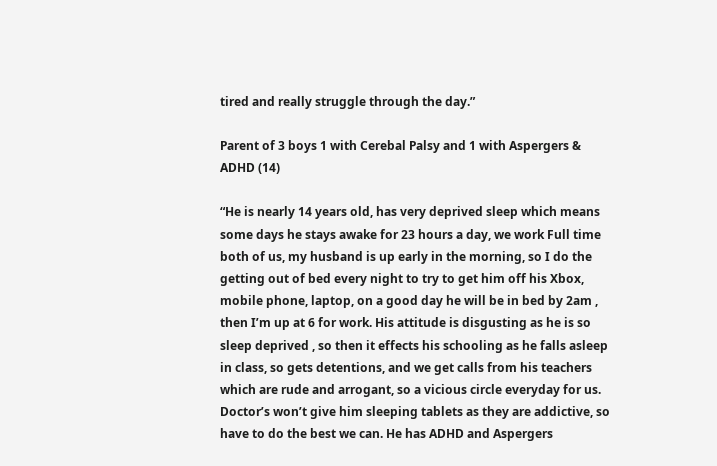tired and really struggle through the day.”

Parent of 3 boys 1 with Cerebal Palsy and 1 with Aspergers & ADHD (14)

“He is nearly 14 years old, has very deprived sleep which means some days he stays awake for 23 hours a day, we work Full time both of us, my husband is up early in the morning, so I do the getting out of bed every night to try to get him off his Xbox, mobile phone, laptop, on a good day he will be in bed by 2am , then I’m up at 6 for work. His attitude is disgusting as he is so sleep deprived , so then it effects his schooling as he falls asleep in class, so gets detentions, and we get calls from his teachers which are rude and arrogant, so a vicious circle everyday for us.
Doctor’s won’t give him sleeping tablets as they are addictive, so have to do the best we can. He has ADHD and Aspergers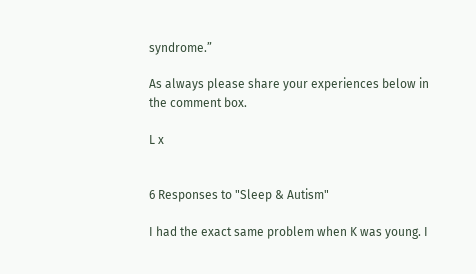syndrome.”

As always please share your experiences below in the comment box.

L x


6 Responses to "Sleep & Autism"

I had the exact same problem when K was young. I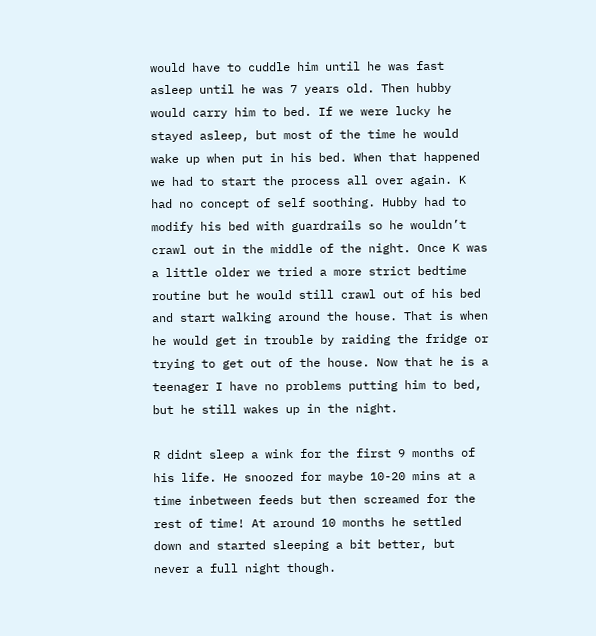would have to cuddle him until he was fast asleep until he was 7 years old. Then hubby would carry him to bed. If we were lucky he stayed asleep, but most of the time he would wake up when put in his bed. When that happened we had to start the process all over again. K had no concept of self soothing. Hubby had to modify his bed with guardrails so he wouldn’t crawl out in the middle of the night. Once K was a little older we tried a more strict bedtime routine but he would still crawl out of his bed and start walking around the house. That is when he would get in trouble by raiding the fridge or trying to get out of the house. Now that he is a teenager I have no problems putting him to bed, but he still wakes up in the night.

R didnt sleep a wink for the first 9 months of his life. He snoozed for maybe 10-20 mins at a time inbetween feeds but then screamed for the rest of time! At around 10 months he settled down and started sleeping a bit better, but never a full night though.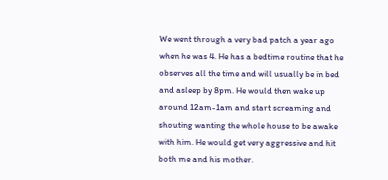We went through a very bad patch a year ago when he was 4. He has a bedtime routine that he observes all the time and will usually be in bed and asleep by 8pm. He would then wake up around 12am-1am and start screaming and shouting wanting the whole house to be awake with him. He would get very aggressive and hit both me and his mother.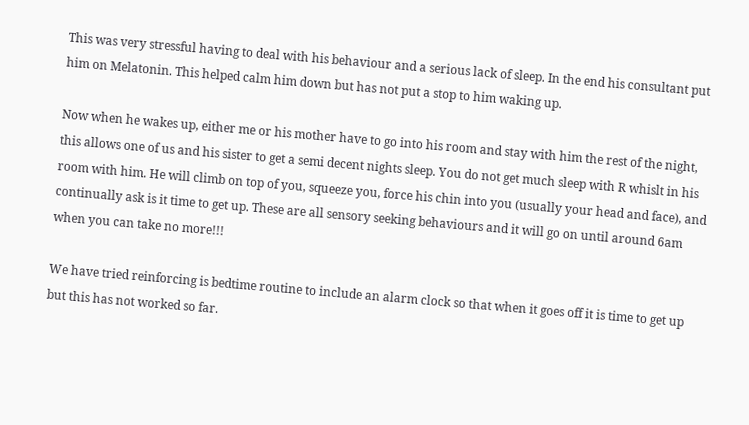This was very stressful having to deal with his behaviour and a serious lack of sleep. In the end his consultant put him on Melatonin. This helped calm him down but has not put a stop to him waking up.

Now when he wakes up, either me or his mother have to go into his room and stay with him the rest of the night, this allows one of us and his sister to get a semi decent nights sleep. You do not get much sleep with R whislt in his room with him. He will climb on top of you, squeeze you, force his chin into you (usually your head and face), and continually ask is it time to get up. These are all sensory seeking behaviours and it will go on until around 6am when you can take no more!!!

We have tried reinforcing is bedtime routine to include an alarm clock so that when it goes off it is time to get up but this has not worked so far.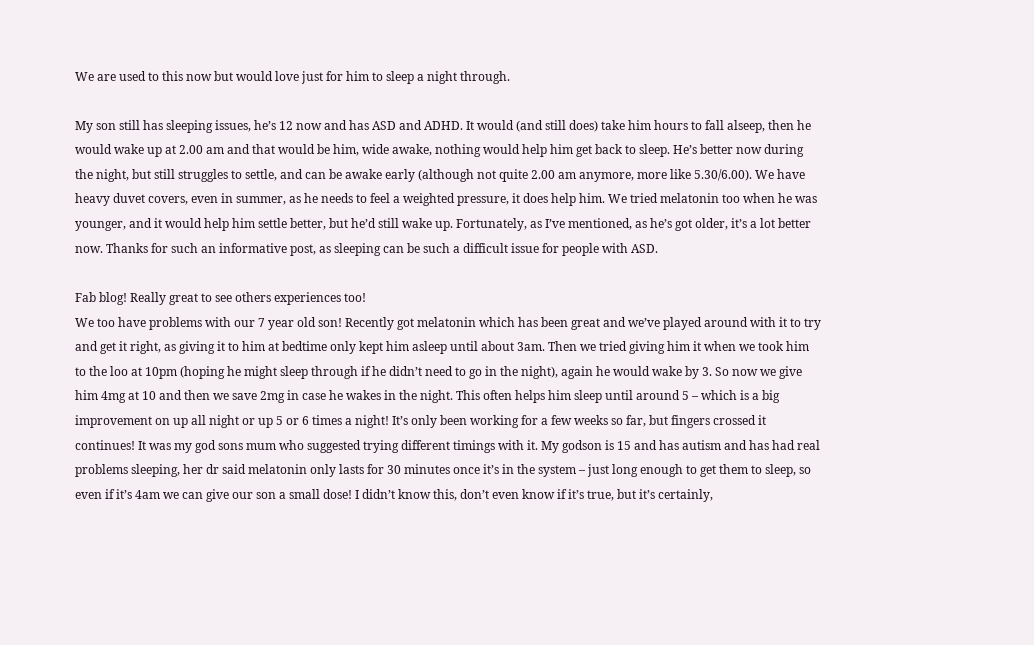We are used to this now but would love just for him to sleep a night through.

My son still has sleeping issues, he’s 12 now and has ASD and ADHD. It would (and still does) take him hours to fall alseep, then he would wake up at 2.00 am and that would be him, wide awake, nothing would help him get back to sleep. He’s better now during the night, but still struggles to settle, and can be awake early (although not quite 2.00 am anymore, more like 5.30/6.00). We have heavy duvet covers, even in summer, as he needs to feel a weighted pressure, it does help him. We tried melatonin too when he was younger, and it would help him settle better, but he’d still wake up. Fortunately, as I’ve mentioned, as he’s got older, it’s a lot better now. Thanks for such an informative post, as sleeping can be such a difficult issue for people with ASD.

Fab blog! Really great to see others experiences too!
We too have problems with our 7 year old son! Recently got melatonin which has been great and we’ve played around with it to try and get it right, as giving it to him at bedtime only kept him asleep until about 3am. Then we tried giving him it when we took him to the loo at 10pm (hoping he might sleep through if he didn’t need to go in the night), again he would wake by 3. So now we give him 4mg at 10 and then we save 2mg in case he wakes in the night. This often helps him sleep until around 5 – which is a big improvement on up all night or up 5 or 6 times a night! It’s only been working for a few weeks so far, but fingers crossed it continues! It was my god sons mum who suggested trying different timings with it. My godson is 15 and has autism and has had real problems sleeping, her dr said melatonin only lasts for 30 minutes once it’s in the system – just long enough to get them to sleep, so even if it’s 4am we can give our son a small dose! I didn’t know this, don’t even know if it’s true, but it’s certainly,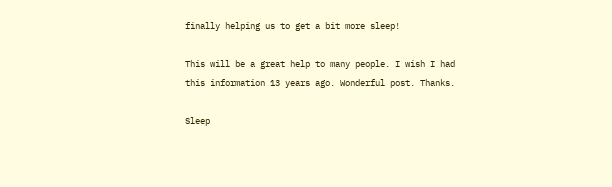finally helping us to get a bit more sleep!

This will be a great help to many people. I wish I had this information 13 years ago. Wonderful post. Thanks.

Sleep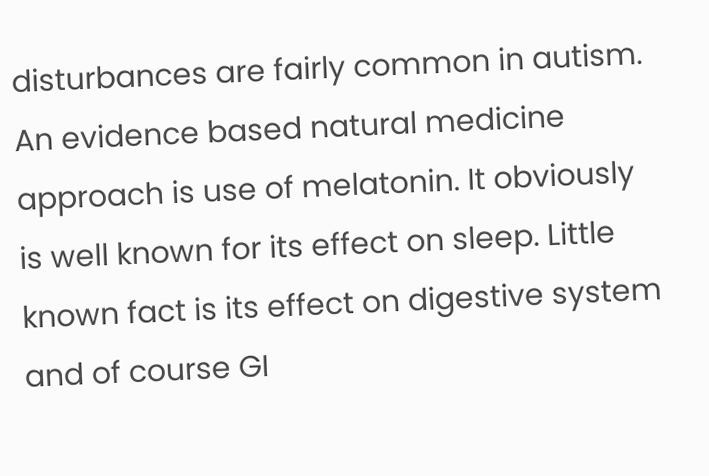disturbances are fairly common in autism. An evidence based natural medicine approach is use of melatonin. It obviously is well known for its effect on sleep. Little known fact is its effect on digestive system and of course GI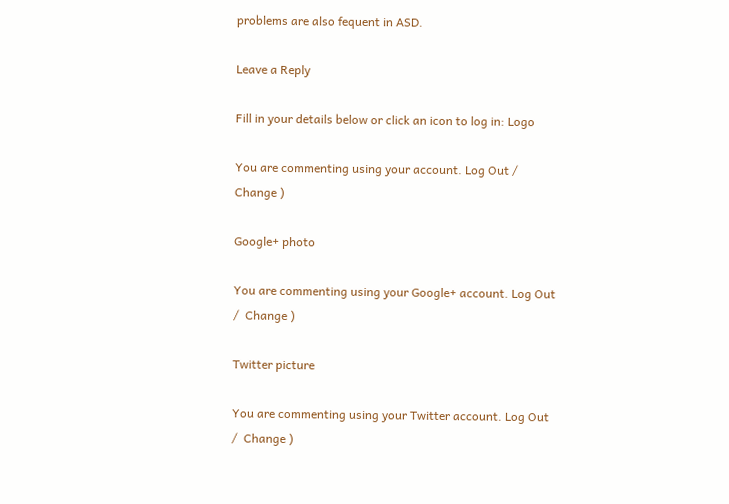problems are also fequent in ASD.

Leave a Reply

Fill in your details below or click an icon to log in: Logo

You are commenting using your account. Log Out /  Change )

Google+ photo

You are commenting using your Google+ account. Log Out /  Change )

Twitter picture

You are commenting using your Twitter account. Log Out /  Change )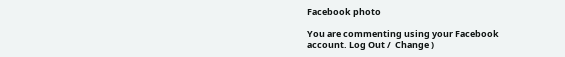Facebook photo

You are commenting using your Facebook account. Log Out /  Change )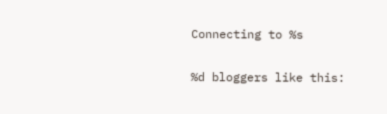Connecting to %s

%d bloggers like this: